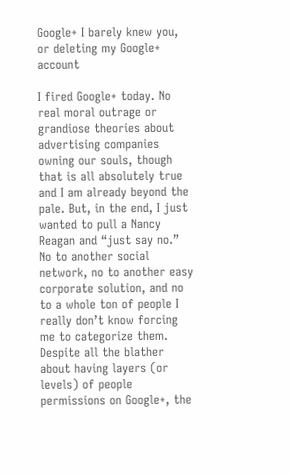Google+ I barely knew you, or deleting my Google+ account

I fired Google+ today. No real moral outrage or grandiose theories about advertising companies owning our souls, though that is all absolutely true and I am already beyond the pale. But, in the end, I just wanted to pull a Nancy Reagan and “just say no.” No to another social network, no to another easy corporate solution, and no to a whole ton of people I really don’t know forcing me to categorize them. Despite all the blather about having layers (or levels) of people permissions on Google+, the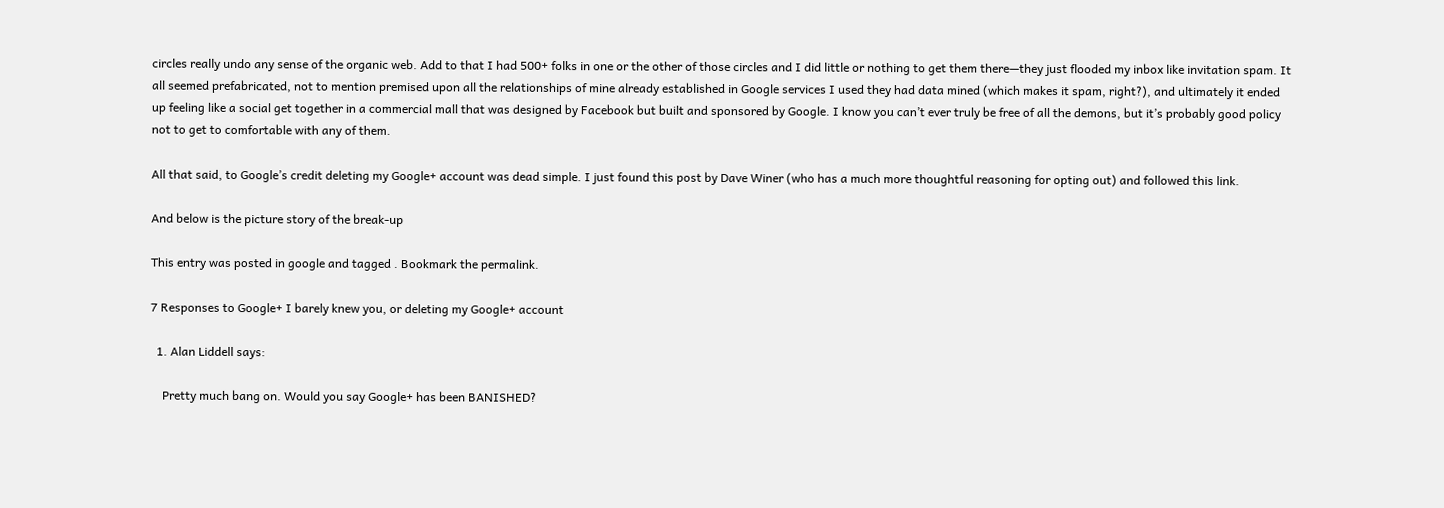circles really undo any sense of the organic web. Add to that I had 500+ folks in one or the other of those circles and I did little or nothing to get them there—they just flooded my inbox like invitation spam. It all seemed prefabricated, not to mention premised upon all the relationships of mine already established in Google services I used they had data mined (which makes it spam, right?), and ultimately it ended up feeling like a social get together in a commercial mall that was designed by Facebook but built and sponsored by Google. I know you can’t ever truly be free of all the demons, but it’s probably good policy not to get to comfortable with any of them.

All that said, to Google’s credit deleting my Google+ account was dead simple. I just found this post by Dave Winer (who has a much more thoughtful reasoning for opting out) and followed this link.

And below is the picture story of the break-up

This entry was posted in google and tagged . Bookmark the permalink.

7 Responses to Google+ I barely knew you, or deleting my Google+ account

  1. Alan Liddell says:

    Pretty much bang on. Would you say Google+ has been BANISHED?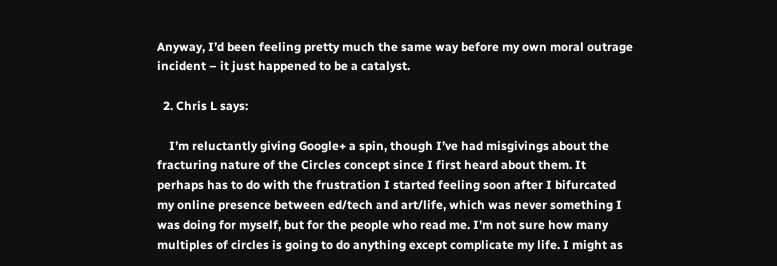Anyway, I’d been feeling pretty much the same way before my own moral outrage incident – it just happened to be a catalyst.

  2. Chris L says:

    I’m reluctantly giving Google+ a spin, though I’ve had misgivings about the fracturing nature of the Circles concept since I first heard about them. It perhaps has to do with the frustration I started feeling soon after I bifurcated my online presence between ed/tech and art/life, which was never something I was doing for myself, but for the people who read me. I’m not sure how many multiples of circles is going to do anything except complicate my life. I might as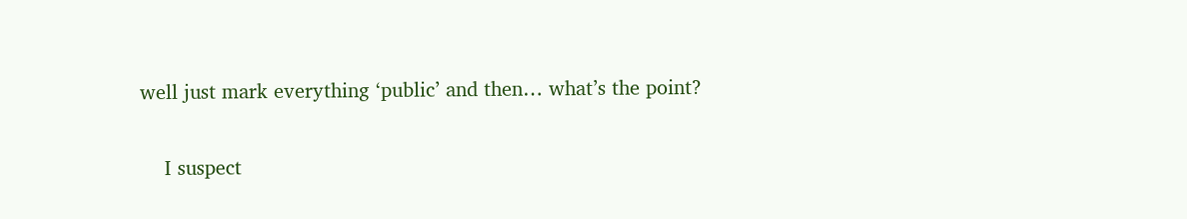well just mark everything ‘public’ and then… what’s the point?

    I suspect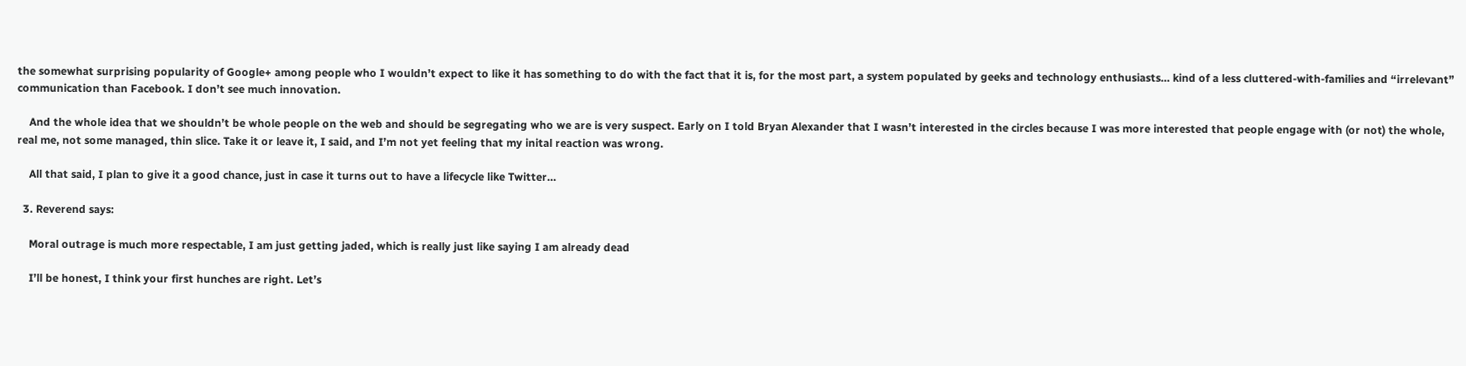the somewhat surprising popularity of Google+ among people who I wouldn’t expect to like it has something to do with the fact that it is, for the most part, a system populated by geeks and technology enthusiasts… kind of a less cluttered-with-families and “irrelevant” communication than Facebook. I don’t see much innovation.

    And the whole idea that we shouldn’t be whole people on the web and should be segregating who we are is very suspect. Early on I told Bryan Alexander that I wasn’t interested in the circles because I was more interested that people engage with (or not) the whole, real me, not some managed, thin slice. Take it or leave it, I said, and I’m not yet feeling that my inital reaction was wrong.

    All that said, I plan to give it a good chance, just in case it turns out to have a lifecycle like Twitter…

  3. Reverend says:

    Moral outrage is much more respectable, I am just getting jaded, which is really just like saying I am already dead

    I’ll be honest, I think your first hunches are right. Let’s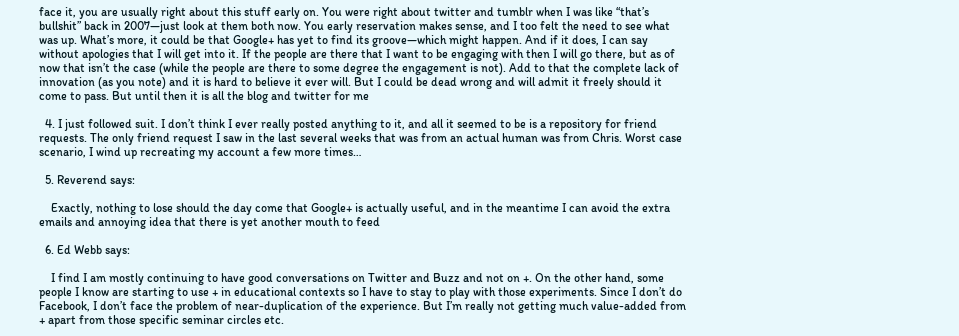face it, you are usually right about this stuff early on. You were right about twitter and tumblr when I was like “that’s bullshit” back in 2007—just look at them both now. You early reservation makes sense, and I too felt the need to see what was up. What’s more, it could be that Google+ has yet to find its groove—which might happen. And if it does, I can say without apologies that I will get into it. If the people are there that I want to be engaging with then I will go there, but as of now that isn’t the case (while the people are there to some degree the engagement is not). Add to that the complete lack of innovation (as you note) and it is hard to believe it ever will. But I could be dead wrong and will admit it freely should it come to pass. But until then it is all the blog and twitter for me

  4. I just followed suit. I don’t think I ever really posted anything to it, and all it seemed to be is a repository for friend requests. The only friend request I saw in the last several weeks that was from an actual human was from Chris. Worst case scenario, I wind up recreating my account a few more times…

  5. Reverend says:

    Exactly, nothing to lose should the day come that Google+ is actually useful, and in the meantime I can avoid the extra emails and annoying idea that there is yet another mouth to feed

  6. Ed Webb says:

    I find I am mostly continuing to have good conversations on Twitter and Buzz and not on +. On the other hand, some people I know are starting to use + in educational contexts so I have to stay to play with those experiments. Since I don’t do Facebook, I don’t face the problem of near-duplication of the experience. But I’m really not getting much value-added from + apart from those specific seminar circles etc.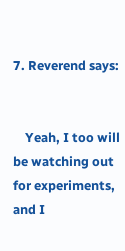7. Reverend says:


    Yeah, I too will be watching out for experiments, and I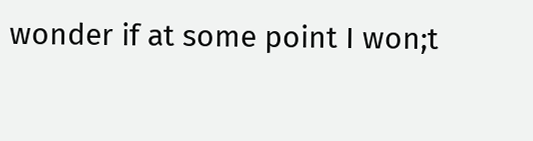wonder if at some point I won;t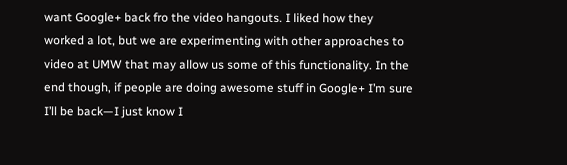want Google+ back fro the video hangouts. I liked how they worked a lot, but we are experimenting with other approaches to video at UMW that may allow us some of this functionality. In the end though, if people are doing awesome stuff in Google+ I’m sure I’ll be back—I just know I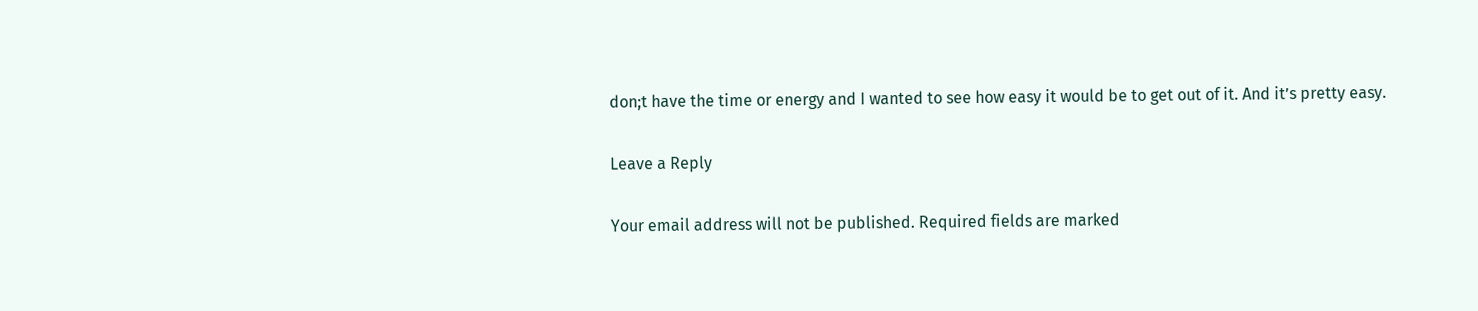don;t have the time or energy and I wanted to see how easy it would be to get out of it. And it’s pretty easy.

Leave a Reply

Your email address will not be published. Required fields are marked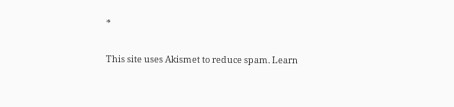*

This site uses Akismet to reduce spam. Learn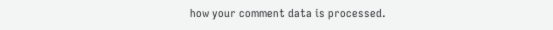how your comment data is processed.